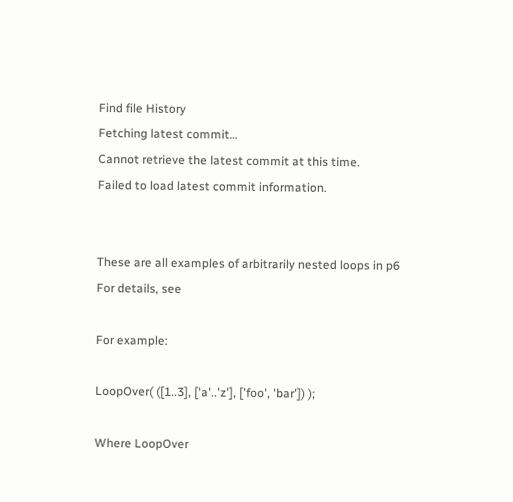Find file History
Fetching latest commit…
Cannot retrieve the latest commit at this time.
Failed to load latest commit information.


These are all examples of arbitrarily nested loops in p6
For details, see

For example:

LoopOver( ([1..3], ['a'..'z'], ['foo', 'bar']) );

Where LoopOver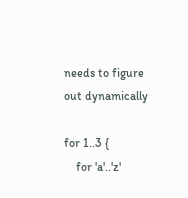needs to figure out dynamically

for 1..3 {
    for 'a'..'z'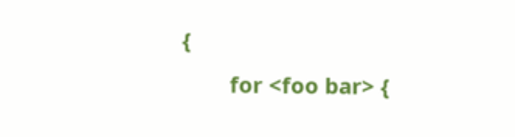{
        for <foo bar> {